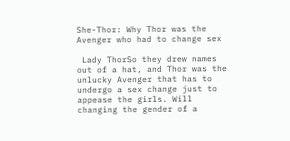She-Thor: Why Thor was the Avenger who had to change sex

 Lady ThorSo they drew names out of a hat, and Thor was the unlucky Avenger that has to undergo a sex change just to appease the girls. Will changing the gender of a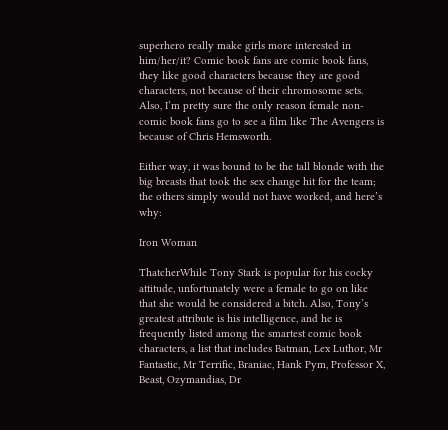superhero really make girls more interested in him/her/it? Comic book fans are comic book fans, they like good characters because they are good characters, not because of their chromosome sets. Also, I’m pretty sure the only reason female non-comic book fans go to see a film like The Avengers is because of Chris Hemsworth.

Either way, it was bound to be the tall blonde with the big breasts that took the sex change hit for the team; the others simply would not have worked, and here’s why:

Iron Woman

ThatcherWhile Tony Stark is popular for his cocky attitude, unfortunately were a female to go on like that she would be considered a bitch. Also, Tony’s greatest attribute is his intelligence, and he is frequently listed among the smartest comic book characters, a list that includes Batman, Lex Luthor, Mr Fantastic, Mr Terrific, Braniac, Hank Pym, Professor X, Beast, Ozymandias, Dr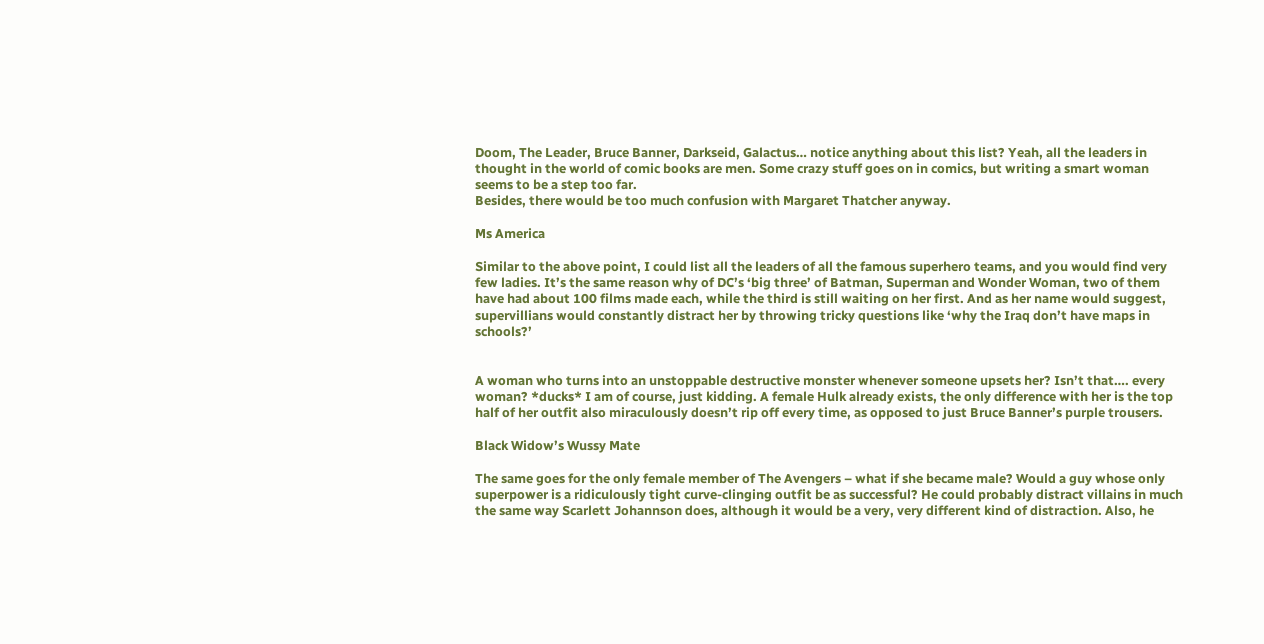Doom, The Leader, Bruce Banner, Darkseid, Galactus… notice anything about this list? Yeah, all the leaders in thought in the world of comic books are men. Some crazy stuff goes on in comics, but writing a smart woman seems to be a step too far.
Besides, there would be too much confusion with Margaret Thatcher anyway.

Ms America

Similar to the above point, I could list all the leaders of all the famous superhero teams, and you would find very few ladies. It’s the same reason why of DC’s ‘big three’ of Batman, Superman and Wonder Woman, two of them have had about 100 films made each, while the third is still waiting on her first. And as her name would suggest, supervillians would constantly distract her by throwing tricky questions like ‘why the Iraq don’t have maps in schools?’


A woman who turns into an unstoppable destructive monster whenever someone upsets her? Isn’t that…. every woman? *ducks* I am of course, just kidding. A female Hulk already exists, the only difference with her is the top half of her outfit also miraculously doesn’t rip off every time, as opposed to just Bruce Banner’s purple trousers.

Black Widow’s Wussy Mate

The same goes for the only female member of The Avengers – what if she became male? Would a guy whose only superpower is a ridiculously tight curve-clinging outfit be as successful? He could probably distract villains in much the same way Scarlett Johannson does, although it would be a very, very different kind of distraction. Also, he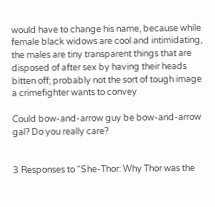would have to change his name, because while female black widows are cool and intimidating, the males are tiny transparent things that are disposed of after sex by having their heads bitten off; probably not the sort of tough image a crimefighter wants to convey

Could bow-and-arrow guy be bow-and-arrow gal? Do you really care?


3 Responses to “She-Thor: Why Thor was the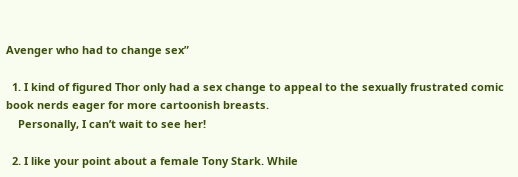Avenger who had to change sex”

  1. I kind of figured Thor only had a sex change to appeal to the sexually frustrated comic book nerds eager for more cartoonish breasts.
    Personally, I can’t wait to see her!

  2. I like your point about a female Tony Stark. While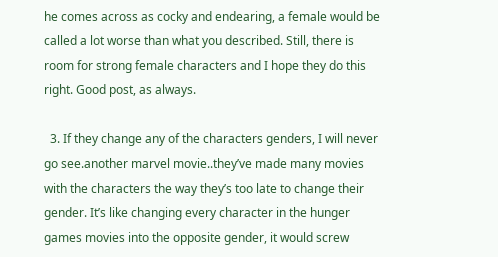he comes across as cocky and endearing, a female would be called a lot worse than what you described. Still, there is room for strong female characters and I hope they do this right. Good post, as always.

  3. If they change any of the characters genders, I will never go see.another marvel movie..they’ve made many movies with the characters the way they’s too late to change their gender. It’s like changing every character in the hunger games movies into the opposite gender, it would screw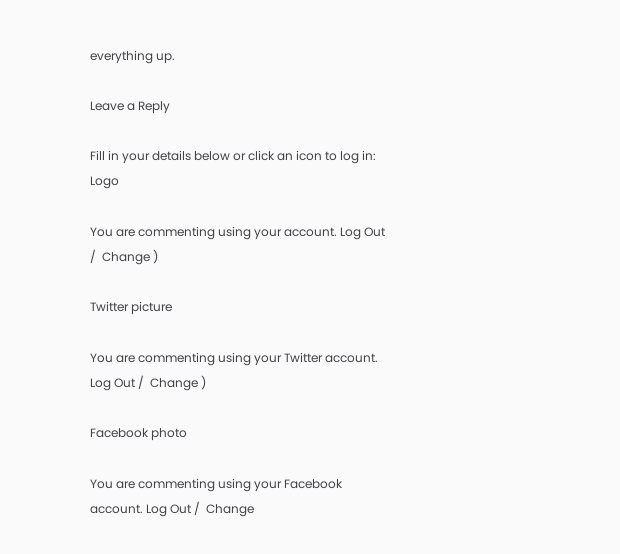everything up.

Leave a Reply

Fill in your details below or click an icon to log in: Logo

You are commenting using your account. Log Out /  Change )

Twitter picture

You are commenting using your Twitter account. Log Out /  Change )

Facebook photo

You are commenting using your Facebook account. Log Out /  Change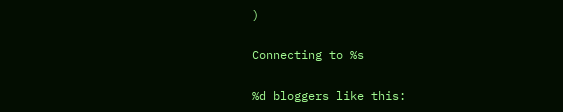)

Connecting to %s

%d bloggers like this: